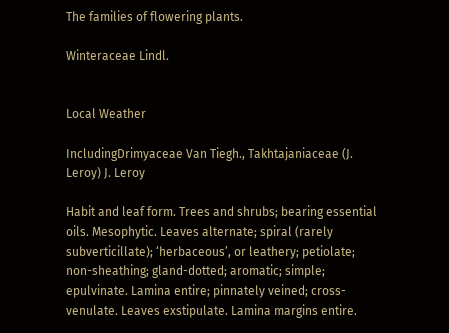The families of flowering plants.

Winteraceae Lindl.


Local Weather

IncludingDrimyaceae Van Tiegh., Takhtajaniaceae (J. Leroy) J. Leroy

Habit and leaf form. Trees and shrubs; bearing essential oils. Mesophytic. Leaves alternate; spiral (rarely subverticillate); ‘herbaceous’, or leathery; petiolate; non-sheathing; gland-dotted; aromatic; simple; epulvinate. Lamina entire; pinnately veined; cross-venulate. Leaves exstipulate. Lamina margins entire.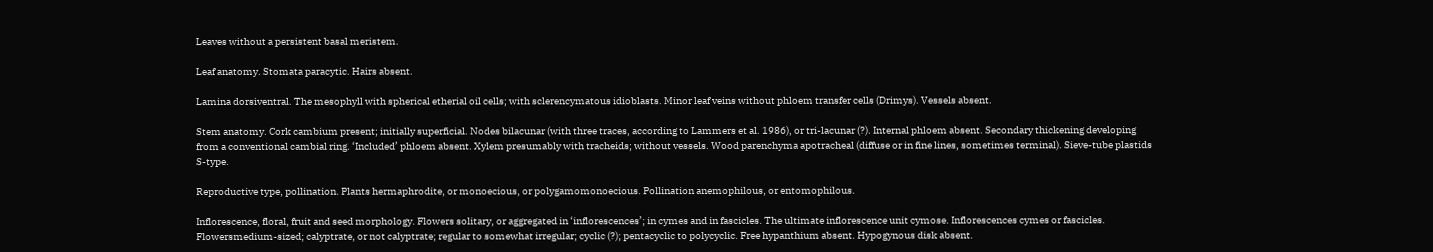Leaves without a persistent basal meristem.

Leaf anatomy. Stomata paracytic. Hairs absent.

Lamina dorsiventral. The mesophyll with spherical etherial oil cells; with sclerencymatous idioblasts. Minor leaf veins without phloem transfer cells (Drimys). Vessels absent.

Stem anatomy. Cork cambium present; initially superficial. Nodes bilacunar (with three traces, according to Lammers et al. 1986), or tri-lacunar (?). Internal phloem absent. Secondary thickening developing from a conventional cambial ring. ‘Included’ phloem absent. Xylem presumably with tracheids; without vessels. Wood parenchyma apotracheal (diffuse or in fine lines, sometimes terminal). Sieve-tube plastids S-type.

Reproductive type, pollination. Plants hermaphrodite, or monoecious, or polygamomonoecious. Pollination anemophilous, or entomophilous.

Inflorescence, floral, fruit and seed morphology. Flowers solitary, or aggregated in ‘inflorescences’; in cymes and in fascicles. The ultimate inflorescence unit cymose. Inflorescences cymes or fascicles. Flowersmedium-sized; calyptrate, or not calyptrate; regular to somewhat irregular; cyclic (?); pentacyclic to polycyclic. Free hypanthium absent. Hypogynous disk absent.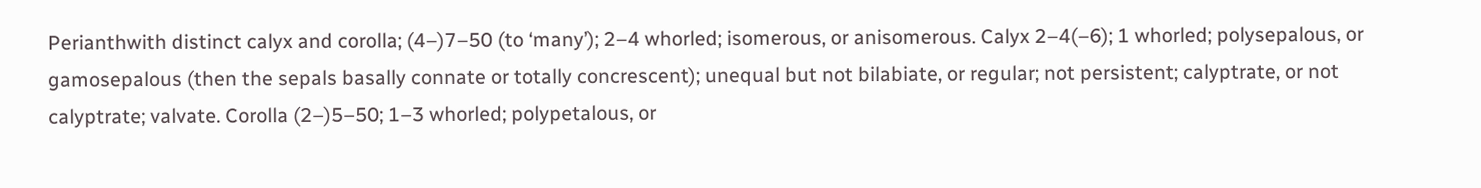Perianthwith distinct calyx and corolla; (4–)7–50 (to ‘many’); 2–4 whorled; isomerous, or anisomerous. Calyx 2–4(–6); 1 whorled; polysepalous, or gamosepalous (then the sepals basally connate or totally concrescent); unequal but not bilabiate, or regular; not persistent; calyptrate, or not calyptrate; valvate. Corolla (2–)5–50; 1–3 whorled; polypetalous, or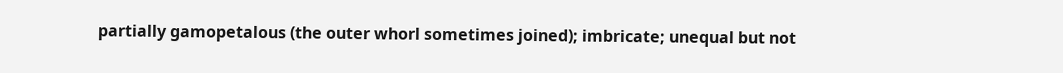partially gamopetalous (the outer whorl sometimes joined); imbricate; unequal but not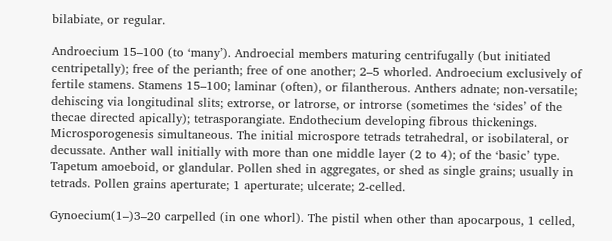bilabiate, or regular.

Androecium 15–100 (to ‘many’). Androecial members maturing centrifugally (but initiated centripetally); free of the perianth; free of one another; 2–5 whorled. Androecium exclusively of fertile stamens. Stamens 15–100; laminar (often), or filantherous. Anthers adnate; non-versatile; dehiscing via longitudinal slits; extrorse, or latrorse, or introrse (sometimes the ‘sides’ of the thecae directed apically); tetrasporangiate. Endothecium developing fibrous thickenings. Microsporogenesis simultaneous. The initial microspore tetrads tetrahedral, or isobilateral, or decussate. Anther wall initially with more than one middle layer (2 to 4); of the ‘basic’ type. Tapetum amoeboid, or glandular. Pollen shed in aggregates, or shed as single grains; usually in tetrads. Pollen grains aperturate; 1 aperturate; ulcerate; 2-celled.

Gynoecium(1–)3–20 carpelled (in one whorl). The pistil when other than apocarpous, 1 celled,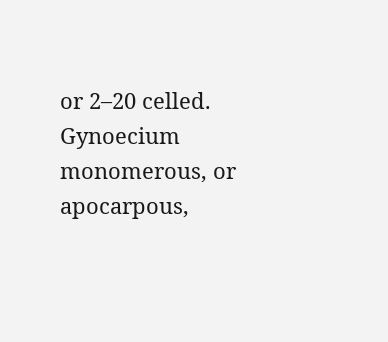or 2–20 celled. Gynoecium monomerous, or apocarpous,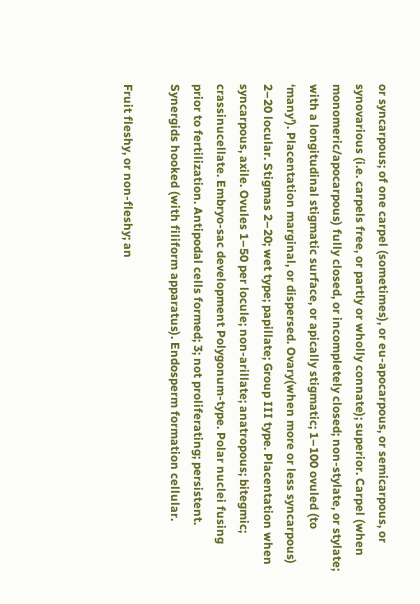or syncarpous; of one carpel (sometimes), or eu-apocarpous, or semicarpous, or synovarious (i.e. carpels free, or partly or wholly connate); superior. Carpel (when monomeric/apocarpous) fully closed, or incompletely closed; non-stylate, or stylate; with a longitudinal stigmatic surface, or apically stigmatic; 1–100 ovuled (to ‘many’). Placentation marginal, or dispersed. Ovary(when more or less syncarpous) 2–20 locular. Stigmas 2–20; wet type; papillate; Group III type. Placentation when syncarpous, axile. Ovules 1–50 per locule; non-arillate; anatropous; bitegmic; crassinucellate. Embryo-sac development Polygonum-type. Polar nuclei fusing prior to fertilization. Antipodal cells formed; 3; not proliferating; persistent. Synergids hooked (with filiform apparatus). Endosperm formation cellular.

Fruit fleshy, or non-fleshy; an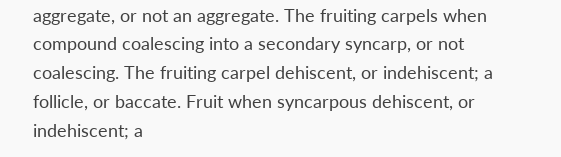aggregate, or not an aggregate. The fruiting carpels when compound coalescing into a secondary syncarp, or not coalescing. The fruiting carpel dehiscent, or indehiscent; a follicle, or baccate. Fruit when syncarpous dehiscent, or indehiscent; a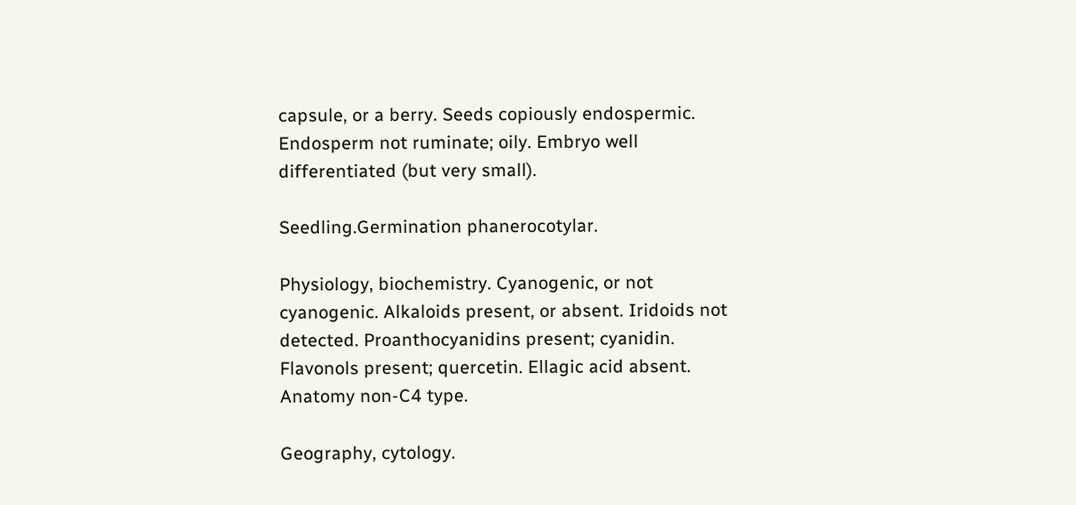capsule, or a berry. Seeds copiously endospermic. Endosperm not ruminate; oily. Embryo well differentiated (but very small).

Seedling.Germination phanerocotylar.

Physiology, biochemistry. Cyanogenic, or not cyanogenic. Alkaloids present, or absent. Iridoids not detected. Proanthocyanidins present; cyanidin. Flavonols present; quercetin. Ellagic acid absent. Anatomy non-C4 type.

Geography, cytology.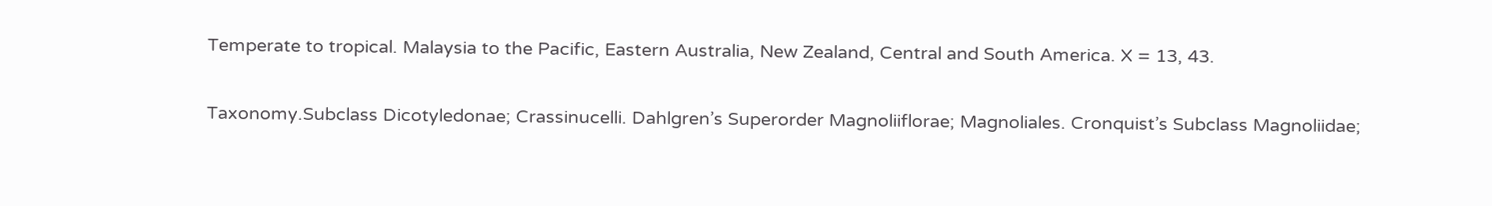Temperate to tropical. Malaysia to the Pacific, Eastern Australia, New Zealand, Central and South America. X = 13, 43.

Taxonomy.Subclass Dicotyledonae; Crassinucelli. Dahlgren’s Superorder Magnoliiflorae; Magnoliales. Cronquist’s Subclass Magnoliidae;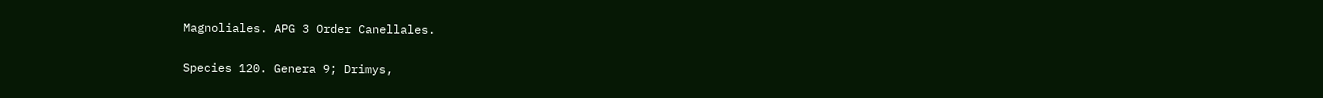Magnoliales. APG 3 Order Canellales.

Species 120. Genera 9; Drimys,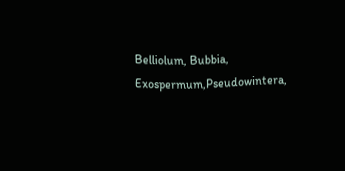Belliolum, Bubbia, Exospermum,Pseudowintera,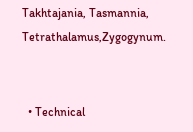Takhtajania, Tasmannia, Tetrathalamus,Zygogynum.


  • Technical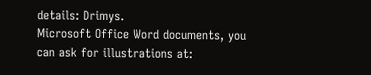details: Drimys.
Microsoft Office Word documents, you can ask for illustrations at: